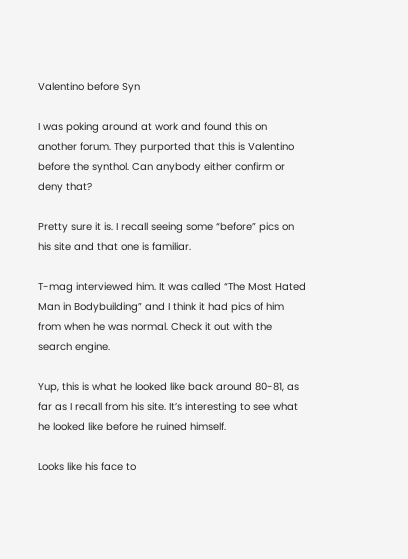Valentino before Syn

I was poking around at work and found this on another forum. They purported that this is Valentino before the synthol. Can anybody either confirm or deny that?

Pretty sure it is. I recall seeing some “before” pics on his site and that one is familiar.

T-mag interviewed him. It was called “The Most Hated Man in Bodybuilding” and I think it had pics of him from when he was normal. Check it out with the search engine.

Yup, this is what he looked like back around 80-81, as far as I recall from his site. It’s interesting to see what he looked like before he ruined himself.

Looks like his face to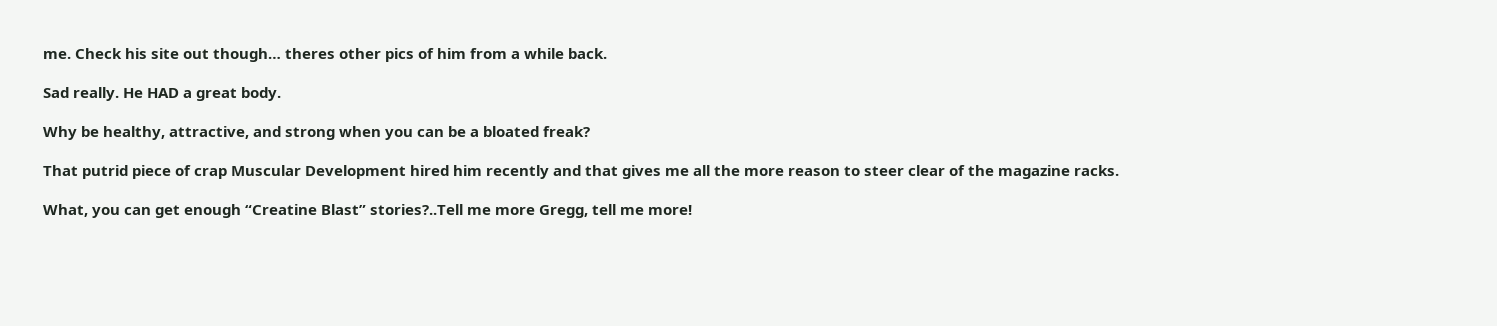me. Check his site out though… theres other pics of him from a while back.

Sad really. He HAD a great body.

Why be healthy, attractive, and strong when you can be a bloated freak?

That putrid piece of crap Muscular Development hired him recently and that gives me all the more reason to steer clear of the magazine racks.

What, you can get enough “Creatine Blast” stories?..Tell me more Gregg, tell me more!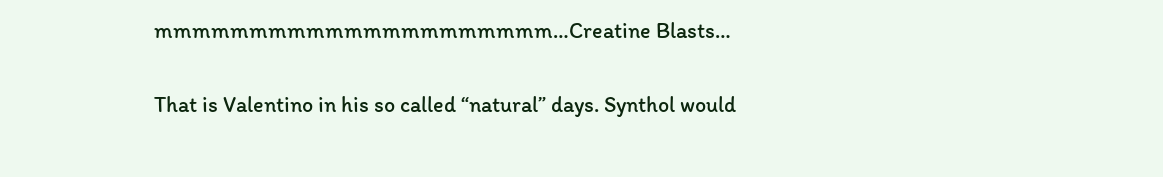mmmmmmmmmmmmmmmmmmmmm…Creatine Blasts…

That is Valentino in his so called “natural” days. Synthol would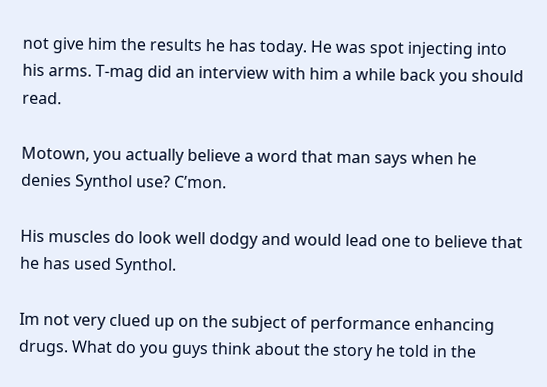not give him the results he has today. He was spot injecting into his arms. T-mag did an interview with him a while back you should read.

Motown, you actually believe a word that man says when he denies Synthol use? C’mon.

His muscles do look well dodgy and would lead one to believe that he has used Synthol.

Im not very clued up on the subject of performance enhancing drugs. What do you guys think about the story he told in the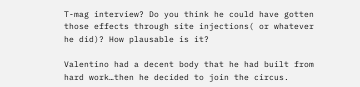T-mag interview? Do you think he could have gotten those effects through site injections( or whatever he did)? How plausable is it?

Valentino had a decent body that he had built from hard work…then he decided to join the circus.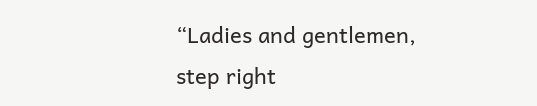“Ladies and gentlemen, step right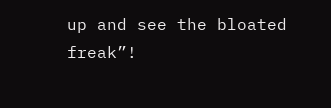up and see the bloated freak”!